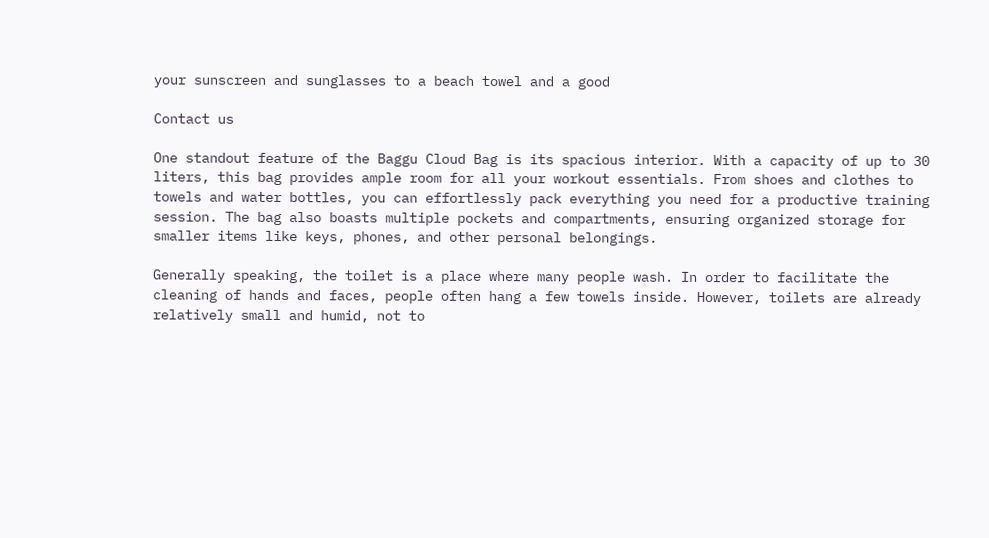your sunscreen and sunglasses to a beach towel and a good

Contact us

One standout feature of the Baggu Cloud Bag is its spacious interior. With a capacity of up to 30 liters, this bag provides ample room for all your workout essentials. From shoes and clothes to towels and water bottles, you can effortlessly pack everything you need for a productive training session. The bag also boasts multiple pockets and compartments, ensuring organized storage for smaller items like keys, phones, and other personal belongings.

Generally speaking, the toilet is a place where many people wash. In order to facilitate the cleaning of hands and faces, people often hang a few towels inside. However, toilets are already relatively small and humid, not to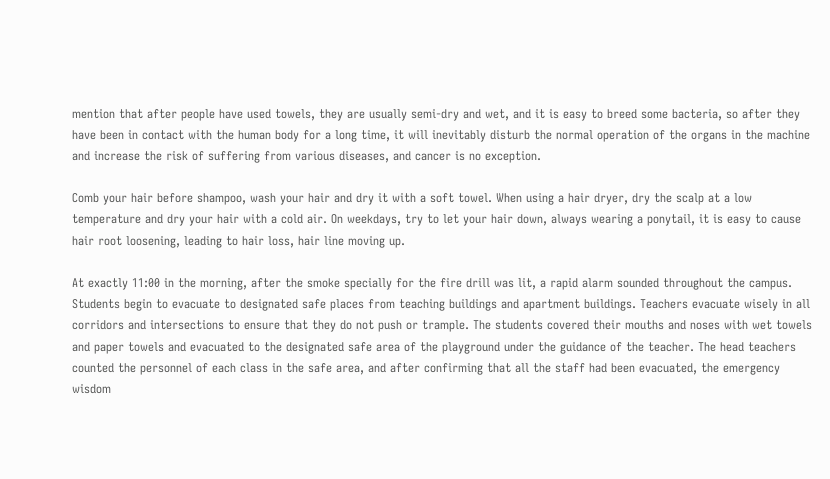mention that after people have used towels, they are usually semi-dry and wet, and it is easy to breed some bacteria, so after they have been in contact with the human body for a long time, it will inevitably disturb the normal operation of the organs in the machine and increase the risk of suffering from various diseases, and cancer is no exception.

Comb your hair before shampoo, wash your hair and dry it with a soft towel. When using a hair dryer, dry the scalp at a low temperature and dry your hair with a cold air. On weekdays, try to let your hair down, always wearing a ponytail, it is easy to cause hair root loosening, leading to hair loss, hair line moving up.

At exactly 11:00 in the morning, after the smoke specially for the fire drill was lit, a rapid alarm sounded throughout the campus. Students begin to evacuate to designated safe places from teaching buildings and apartment buildings. Teachers evacuate wisely in all corridors and intersections to ensure that they do not push or trample. The students covered their mouths and noses with wet towels and paper towels and evacuated to the designated safe area of the playground under the guidance of the teacher. The head teachers counted the personnel of each class in the safe area, and after confirming that all the staff had been evacuated, the emergency wisdom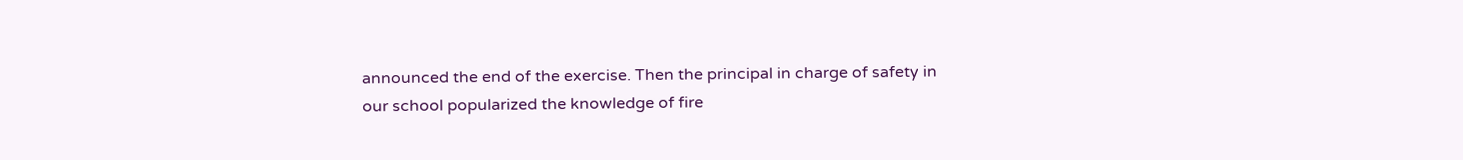announced the end of the exercise. Then the principal in charge of safety in our school popularized the knowledge of fire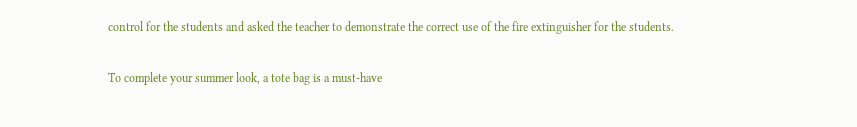control for the students and asked the teacher to demonstrate the correct use of the fire extinguisher for the students.

To complete your summer look, a tote bag is a must-have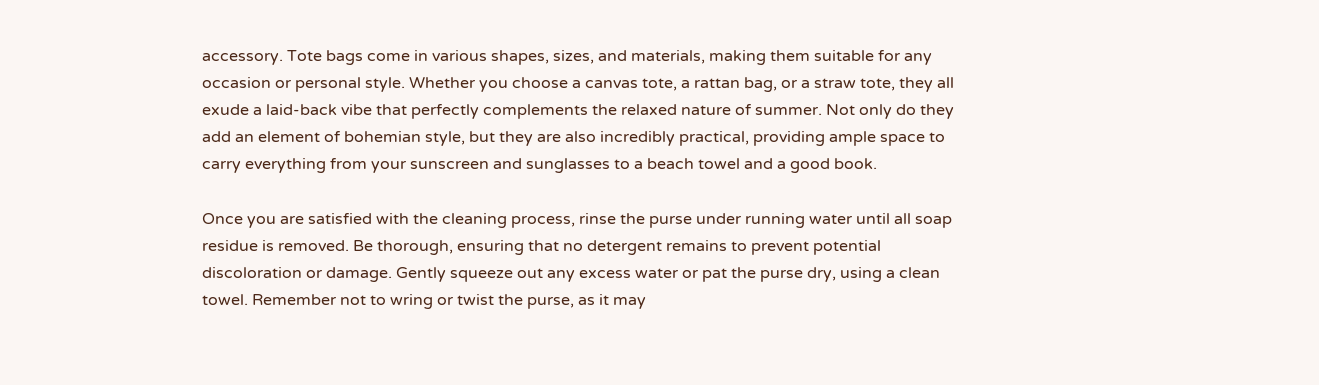accessory. Tote bags come in various shapes, sizes, and materials, making them suitable for any occasion or personal style. Whether you choose a canvas tote, a rattan bag, or a straw tote, they all exude a laid-back vibe that perfectly complements the relaxed nature of summer. Not only do they add an element of bohemian style, but they are also incredibly practical, providing ample space to carry everything from your sunscreen and sunglasses to a beach towel and a good book.

Once you are satisfied with the cleaning process, rinse the purse under running water until all soap residue is removed. Be thorough, ensuring that no detergent remains to prevent potential discoloration or damage. Gently squeeze out any excess water or pat the purse dry, using a clean towel. Remember not to wring or twist the purse, as it may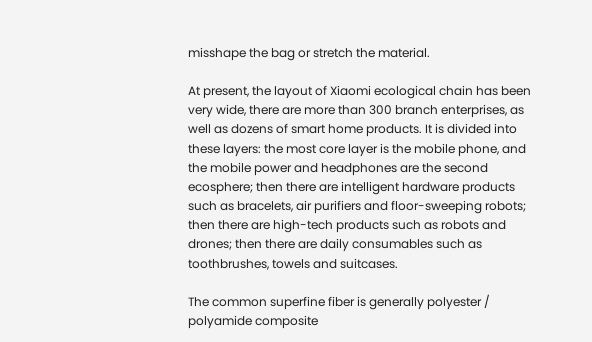misshape the bag or stretch the material.

At present, the layout of Xiaomi ecological chain has been very wide, there are more than 300 branch enterprises, as well as dozens of smart home products. It is divided into these layers: the most core layer is the mobile phone, and the mobile power and headphones are the second ecosphere; then there are intelligent hardware products such as bracelets, air purifiers and floor-sweeping robots; then there are high-tech products such as robots and drones; then there are daily consumables such as toothbrushes, towels and suitcases.

The common superfine fiber is generally polyester / polyamide composite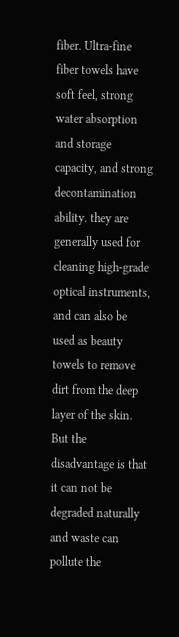fiber. Ultra-fine fiber towels have soft feel, strong water absorption and storage capacity, and strong decontamination ability. they are generally used for cleaning high-grade optical instruments, and can also be used as beauty towels to remove dirt from the deep layer of the skin. But the disadvantage is that it can not be degraded naturally and waste can pollute the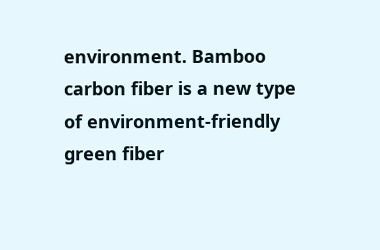environment. Bamboo carbon fiber is a new type of environment-friendly green fiber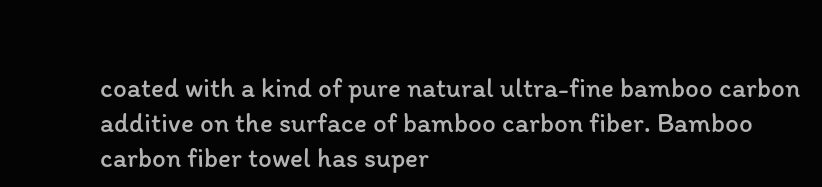coated with a kind of pure natural ultra-fine bamboo carbon additive on the surface of bamboo carbon fiber. Bamboo carbon fiber towel has super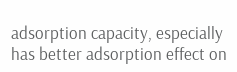adsorption capacity, especially has better adsorption effect on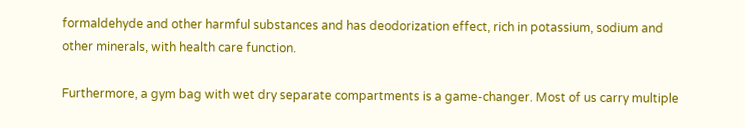formaldehyde and other harmful substances and has deodorization effect, rich in potassium, sodium and other minerals, with health care function.

Furthermore, a gym bag with wet dry separate compartments is a game-changer. Most of us carry multiple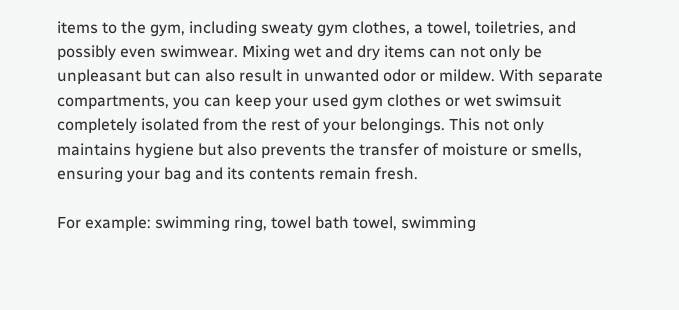items to the gym, including sweaty gym clothes, a towel, toiletries, and possibly even swimwear. Mixing wet and dry items can not only be unpleasant but can also result in unwanted odor or mildew. With separate compartments, you can keep your used gym clothes or wet swimsuit completely isolated from the rest of your belongings. This not only maintains hygiene but also prevents the transfer of moisture or smells, ensuring your bag and its contents remain fresh.

For example: swimming ring, towel bath towel, swimming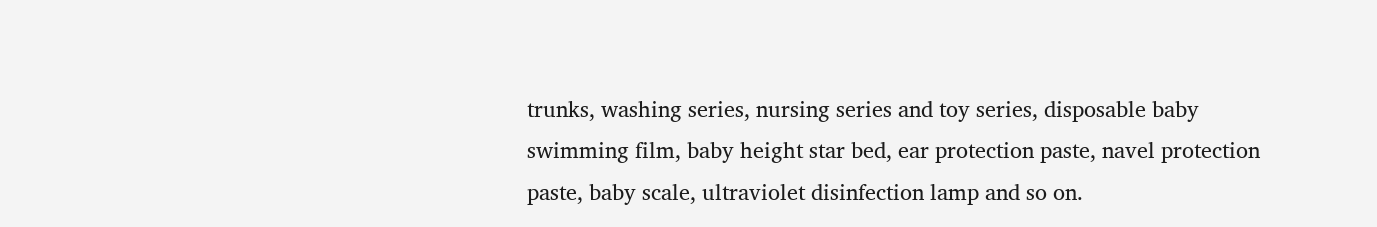trunks, washing series, nursing series and toy series, disposable baby swimming film, baby height star bed, ear protection paste, navel protection paste, baby scale, ultraviolet disinfection lamp and so on.